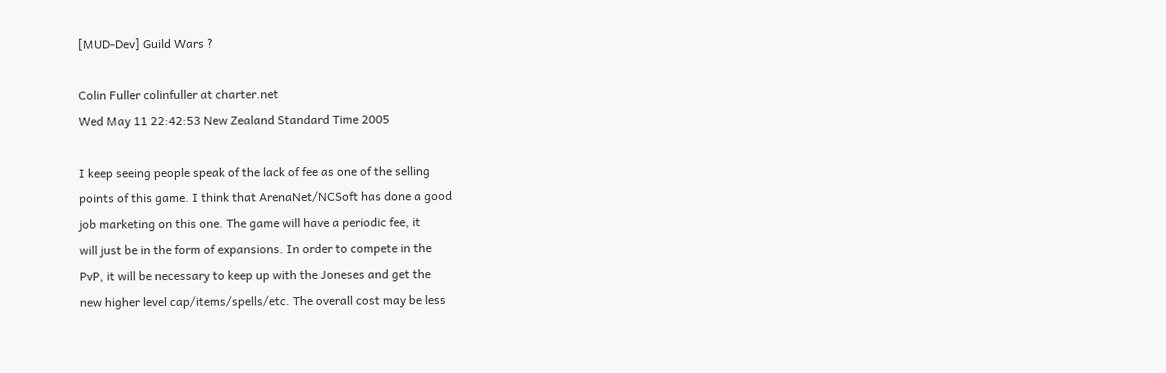[MUD-Dev] Guild Wars ?

Colin Fuller colinfuller at charter.net
Wed May 11 22:42:53 New Zealand Standard Time 2005

I keep seeing people speak of the lack of fee as one of the selling
points of this game. I think that ArenaNet/NCSoft has done a good
job marketing on this one. The game will have a periodic fee, it
will just be in the form of expansions. In order to compete in the
PvP, it will be necessary to keep up with the Joneses and get the
new higher level cap/items/spells/etc. The overall cost may be less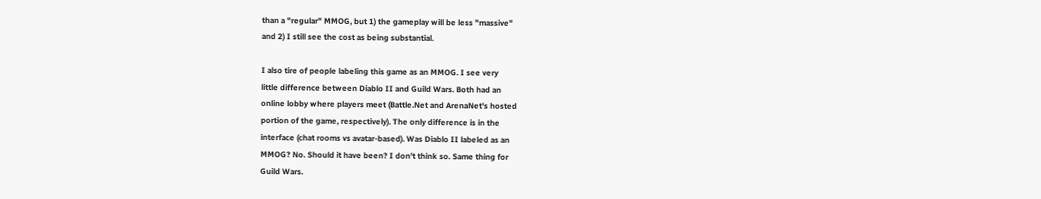than a "regular" MMOG, but 1) the gameplay will be less "massive"
and 2) I still see the cost as being substantial.

I also tire of people labeling this game as an MMOG. I see very
little difference between Diablo II and Guild Wars. Both had an
online lobby where players meet (Battle.Net and ArenaNet's hosted
portion of the game, respectively). The only difference is in the
interface (chat rooms vs avatar-based). Was Diablo II labeled as an
MMOG? No. Should it have been? I don't think so. Same thing for
Guild Wars.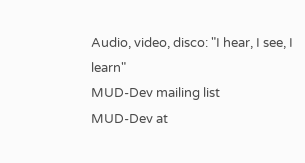Audio, video, disco: "I hear, I see, I learn"
MUD-Dev mailing list
MUD-Dev at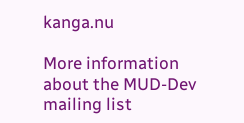kanga.nu

More information about the MUD-Dev mailing list